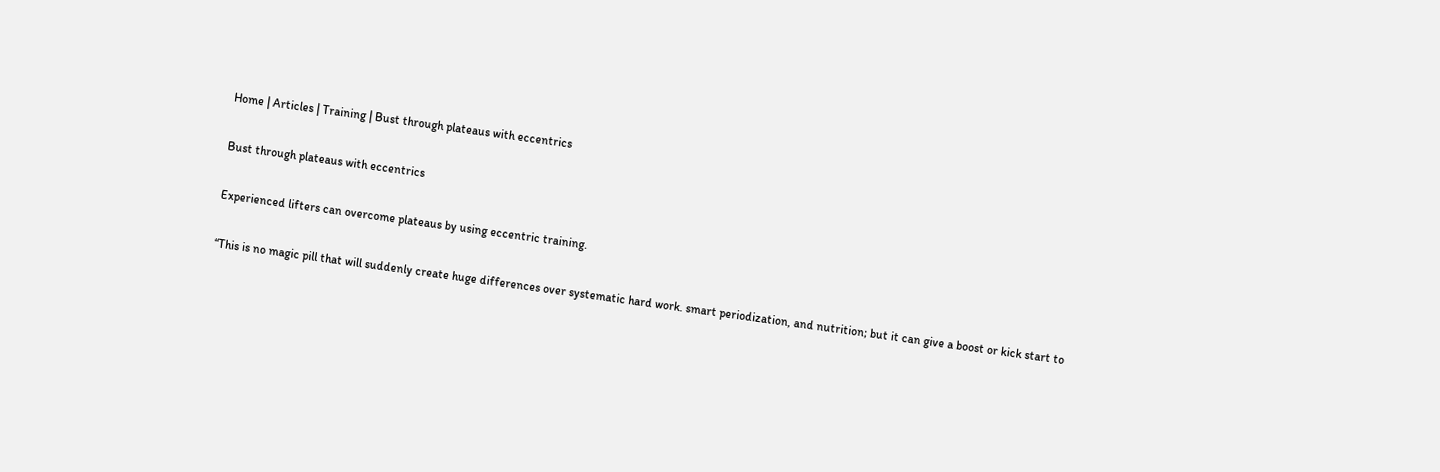Home | Articles | Training | Bust through plateaus with eccentrics

Bust through plateaus with eccentrics

Experienced lifters can overcome plateaus by using eccentric training.

“This is no magic pill that will suddenly create huge differences over systematic hard work. smart periodization, and nutrition; but it can give a boost or kick start to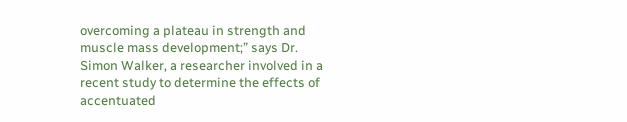overcoming a plateau in strength and muscle mass development;” says Dr. Simon Walker, a researcher involved in a recent study to determine the effects of accentuated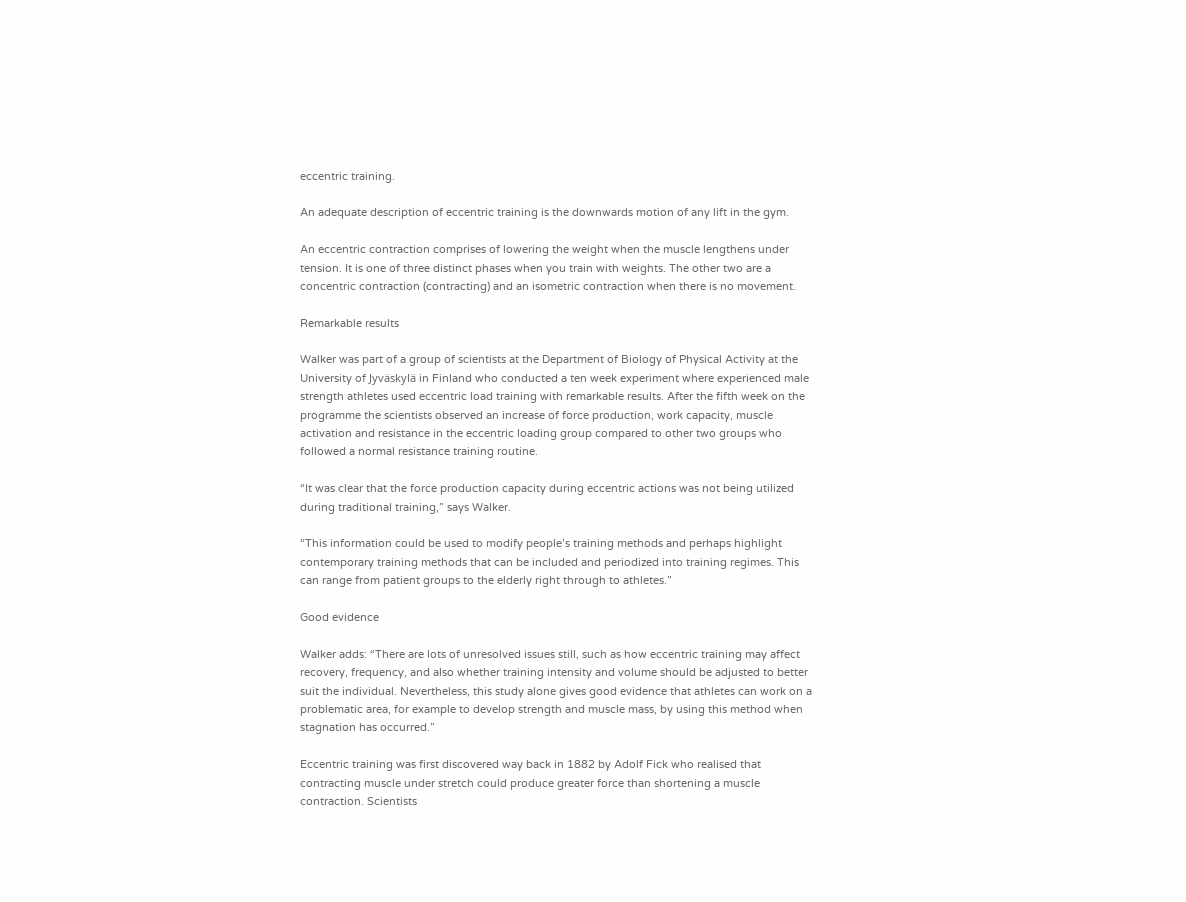eccentric training.

An adequate description of eccentric training is the downwards motion of any lift in the gym.

An eccentric contraction comprises of lowering the weight when the muscle lengthens under tension. It is one of three distinct phases when you train with weights. The other two are a concentric contraction (contracting) and an isometric contraction when there is no movement.

Remarkable results

Walker was part of a group of scientists at the Department of Biology of Physical Activity at the University of Jyväskylä in Finland who conducted a ten week experiment where experienced male strength athletes used eccentric load training with remarkable results. After the fifth week on the programme the scientists observed an increase of force production, work capacity, muscle activation and resistance in the eccentric loading group compared to other two groups who followed a normal resistance training routine.

“It was clear that the force production capacity during eccentric actions was not being utilized during traditional training,” says Walker.

“This information could be used to modify people’s training methods and perhaps highlight contemporary training methods that can be included and periodized into training regimes. This can range from patient groups to the elderly right through to athletes.”

Good evidence

Walker adds: “There are lots of unresolved issues still, such as how eccentric training may affect recovery, frequency, and also whether training intensity and volume should be adjusted to better suit the individual. Nevertheless, this study alone gives good evidence that athletes can work on a problematic area, for example to develop strength and muscle mass, by using this method when stagnation has occurred.”

Eccentric training was first discovered way back in 1882 by Adolf Fick who realised that contracting muscle under stretch could produce greater force than shortening a muscle contraction. Scientists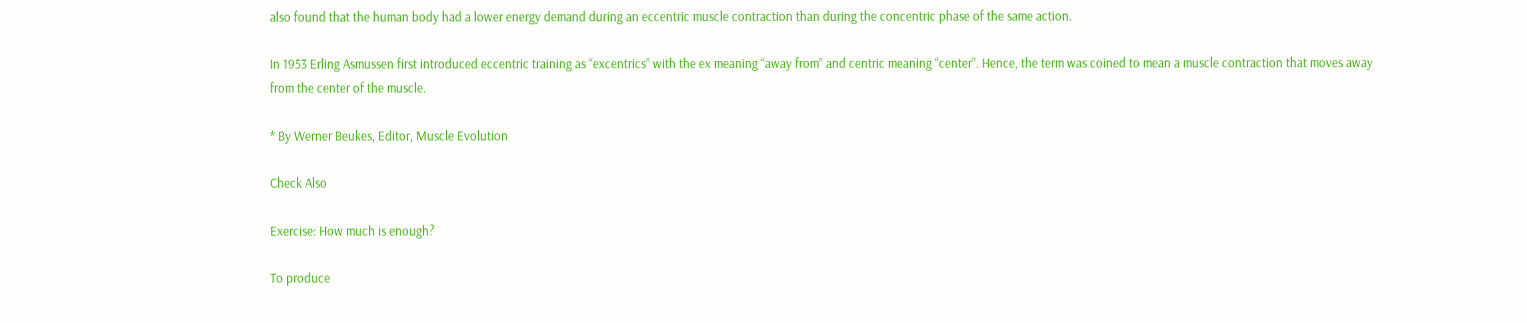also found that the human body had a lower energy demand during an eccentric muscle contraction than during the concentric phase of the same action.

In 1953 Erling Asmussen first introduced eccentric training as “excentrics” with the ex meaning “away from” and centric meaning “center”. Hence, the term was coined to mean a muscle contraction that moves away from the center of the muscle.

* By Werner Beukes, Editor, Muscle Evolution

Check Also

Exercise: How much is enough?

To produce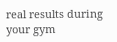real results during your gym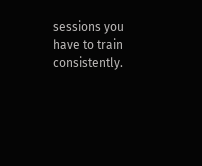sessions you have to train consistently.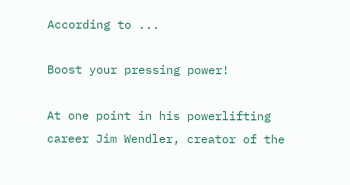According to ...

Boost your pressing power!

At one point in his powerlifting career Jim Wendler, creator of the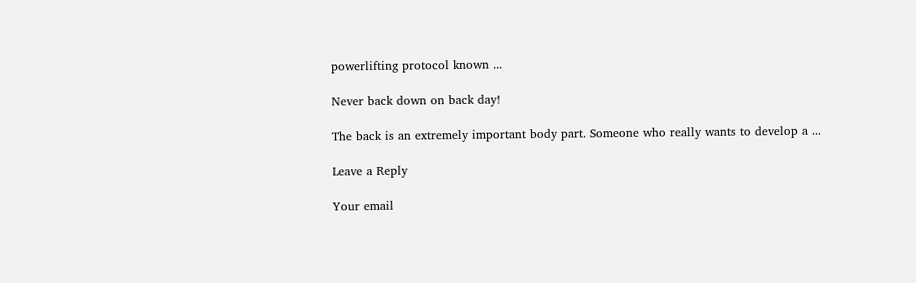powerlifting protocol known ...

Never back down on back day!

The back is an extremely important body part. Someone who really wants to develop a ...

Leave a Reply

Your email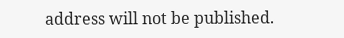address will not be published.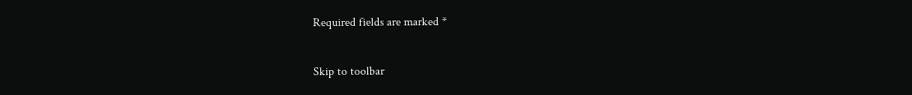Required fields are marked *

Skip to toolbar